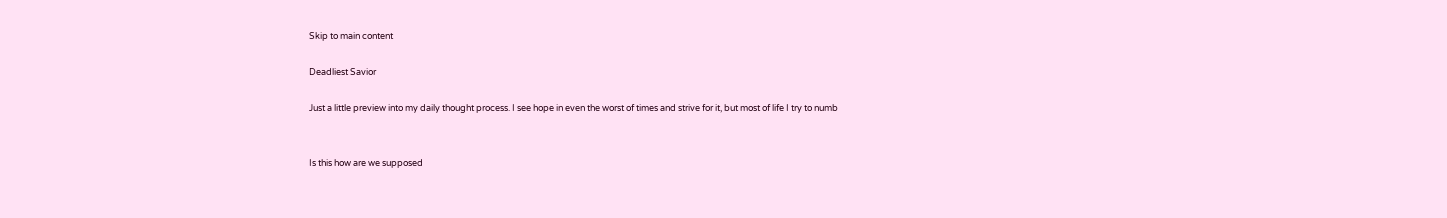Skip to main content

Deadliest Savior

Just a little preview into my daily thought process. I see hope in even the worst of times and strive for it, but most of life I try to numb


Is this how are we supposed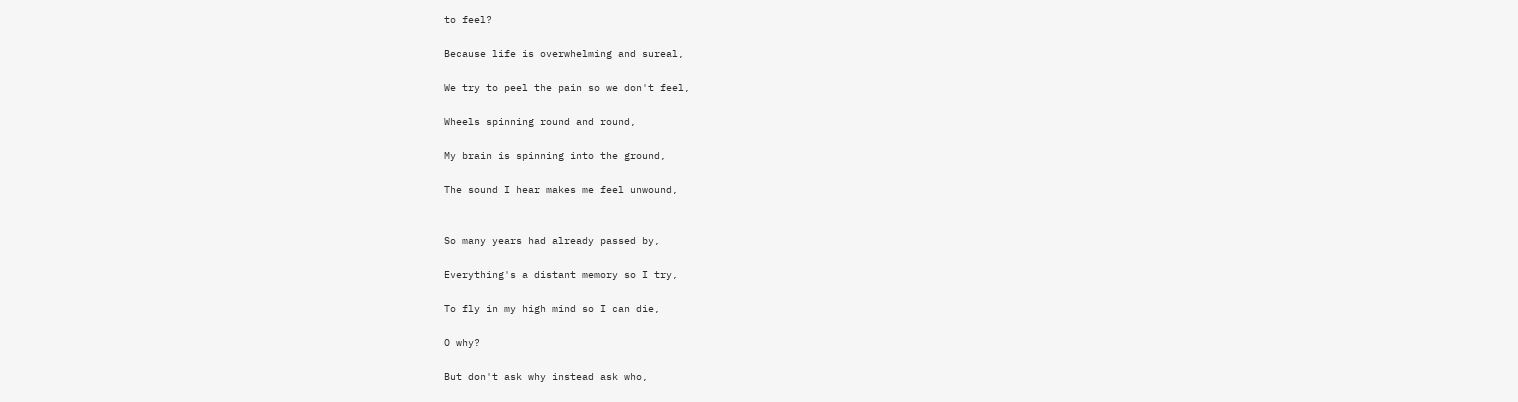to feel?

Because life is overwhelming and sureal,

We try to peel the pain so we don't feel,

Wheels spinning round and round,

My brain is spinning into the ground,

The sound I hear makes me feel unwound,


So many years had already passed by,

Everything's a distant memory so I try,

To fly in my high mind so I can die,

O why?

But don't ask why instead ask who,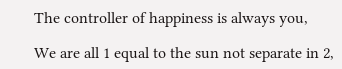The controller of happiness is always you,

We are all 1 equal to the sun not separate in 2,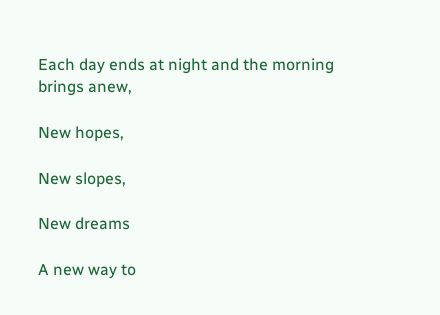Each day ends at night and the morning brings anew,

New hopes,

New slopes,

New dreams

A new way to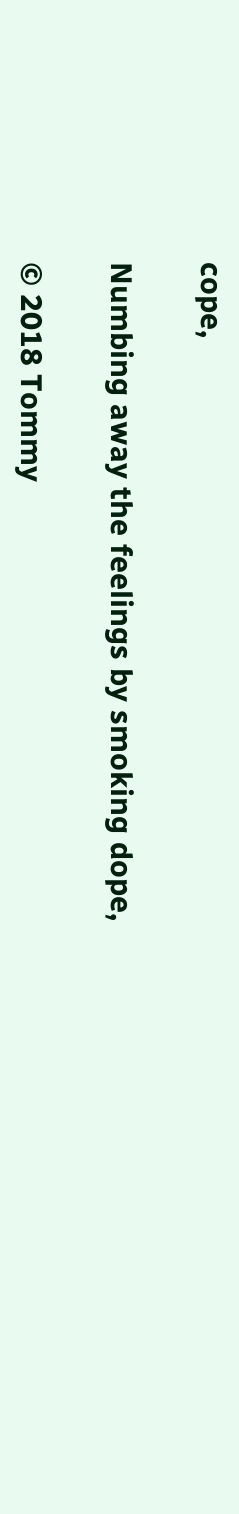cope,

Numbing away the feelings by smoking dope,

© 2018 Tommy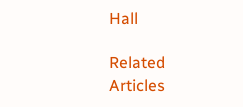Hall

Related Articles